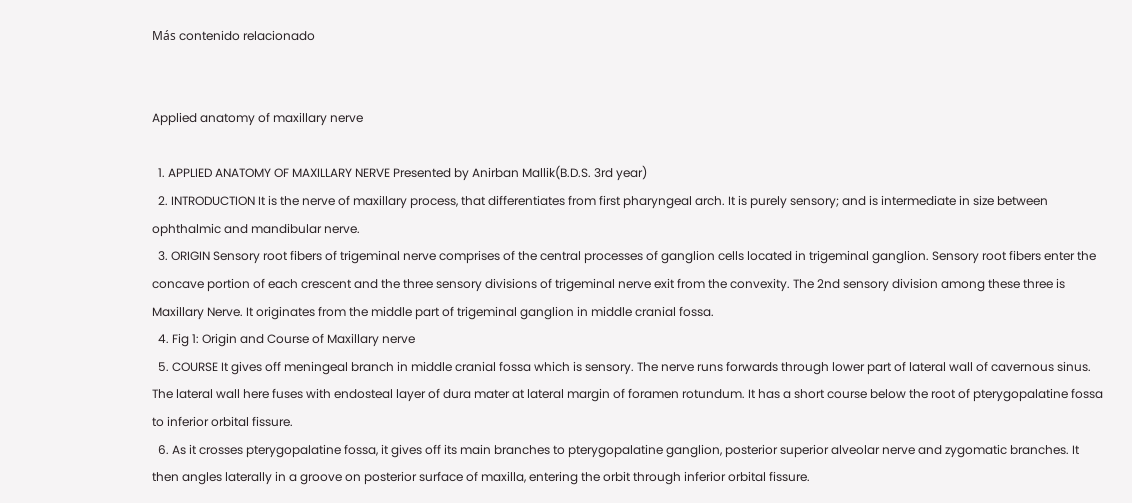Más contenido relacionado


Applied anatomy of maxillary nerve

  1. APPLIED ANATOMY OF MAXILLARY NERVE Presented by Anirban Mallik(B.D.S. 3rd year)
  2. INTRODUCTION It is the nerve of maxillary process, that differentiates from first pharyngeal arch. It is purely sensory; and is intermediate in size between ophthalmic and mandibular nerve.
  3. ORIGIN Sensory root fibers of trigeminal nerve comprises of the central processes of ganglion cells located in trigeminal ganglion. Sensory root fibers enter the concave portion of each crescent and the three sensory divisions of trigeminal nerve exit from the convexity. The 2nd sensory division among these three is Maxillary Nerve. It originates from the middle part of trigeminal ganglion in middle cranial fossa.
  4. Fig 1: Origin and Course of Maxillary nerve
  5. COURSE It gives off meningeal branch in middle cranial fossa which is sensory. The nerve runs forwards through lower part of lateral wall of cavernous sinus. The lateral wall here fuses with endosteal layer of dura mater at lateral margin of foramen rotundum. It has a short course below the root of pterygopalatine fossa to inferior orbital fissure.
  6. As it crosses pterygopalatine fossa, it gives off its main branches to pterygopalatine ganglion, posterior superior alveolar nerve and zygomatic branches. It then angles laterally in a groove on posterior surface of maxilla, entering the orbit through inferior orbital fissure.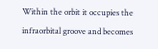Within the orbit it occupies the infraorbital groove and becomes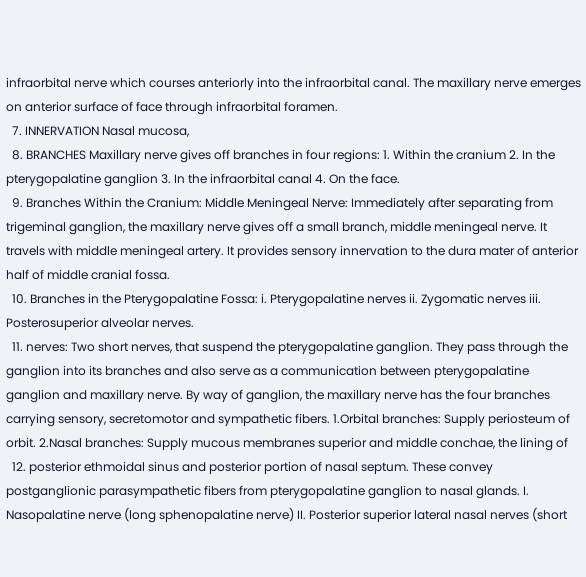infraorbital nerve which courses anteriorly into the infraorbital canal. The maxillary nerve emerges on anterior surface of face through infraorbital foramen.
  7. INNERVATION Nasal mucosa,
  8. BRANCHES Maxillary nerve gives off branches in four regions: 1. Within the cranium 2. In the pterygopalatine ganglion 3. In the infraorbital canal 4. On the face.
  9. Branches Within the Cranium: Middle Meningeal Nerve: Immediately after separating from trigeminal ganglion, the maxillary nerve gives off a small branch, middle meningeal nerve. It travels with middle meningeal artery. It provides sensory innervation to the dura mater of anterior half of middle cranial fossa.
  10. Branches in the Pterygopalatine Fossa: i. Pterygopalatine nerves ii. Zygomatic nerves iii. Posterosuperior alveolar nerves.
  11. nerves: Two short nerves, that suspend the pterygopalatine ganglion. They pass through the ganglion into its branches and also serve as a communication between pterygopalatine ganglion and maxillary nerve. By way of ganglion, the maxillary nerve has the four branches carrying sensory, secretomotor and sympathetic fibers. 1.Orbital branches: Supply periosteum of orbit. 2.Nasal branches: Supply mucous membranes superior and middle conchae, the lining of
  12. posterior ethmoidal sinus and posterior portion of nasal septum. These convey postganglionic parasympathetic fibers from pterygopalatine ganglion to nasal glands. I. Nasopalatine nerve (long sphenopalatine nerve) II. Posterior superior lateral nasal nerves (short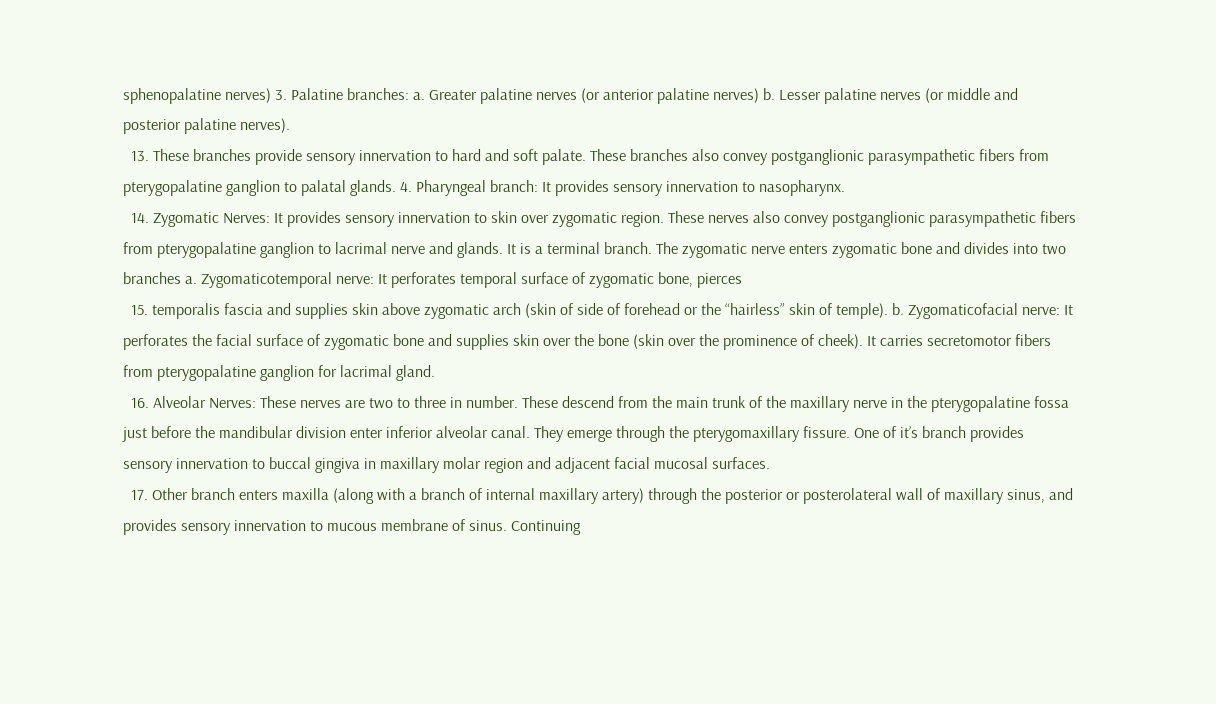sphenopalatine nerves) 3. Palatine branches: a. Greater palatine nerves (or anterior palatine nerves) b. Lesser palatine nerves (or middle and posterior palatine nerves).
  13. These branches provide sensory innervation to hard and soft palate. These branches also convey postganglionic parasympathetic fibers from pterygopalatine ganglion to palatal glands. 4. Pharyngeal branch: It provides sensory innervation to nasopharynx.
  14. Zygomatic Nerves: It provides sensory innervation to skin over zygomatic region. These nerves also convey postganglionic parasympathetic fibers from pterygopalatine ganglion to lacrimal nerve and glands. It is a terminal branch. The zygomatic nerve enters zygomatic bone and divides into two branches a. Zygomaticotemporal nerve: It perforates temporal surface of zygomatic bone, pierces
  15. temporalis fascia and supplies skin above zygomatic arch (skin of side of forehead or the “hairless” skin of temple). b. Zygomaticofacial nerve: It perforates the facial surface of zygomatic bone and supplies skin over the bone (skin over the prominence of cheek). It carries secretomotor fibers from pterygopalatine ganglion for lacrimal gland.
  16. Alveolar Nerves: These nerves are two to three in number. These descend from the main trunk of the maxillary nerve in the pterygopalatine fossa just before the mandibular division enter inferior alveolar canal. They emerge through the pterygomaxillary fissure. One of it’s branch provides sensory innervation to buccal gingiva in maxillary molar region and adjacent facial mucosal surfaces.
  17. Other branch enters maxilla (along with a branch of internal maxillary artery) through the posterior or posterolateral wall of maxillary sinus, and provides sensory innervation to mucous membrane of sinus. Continuing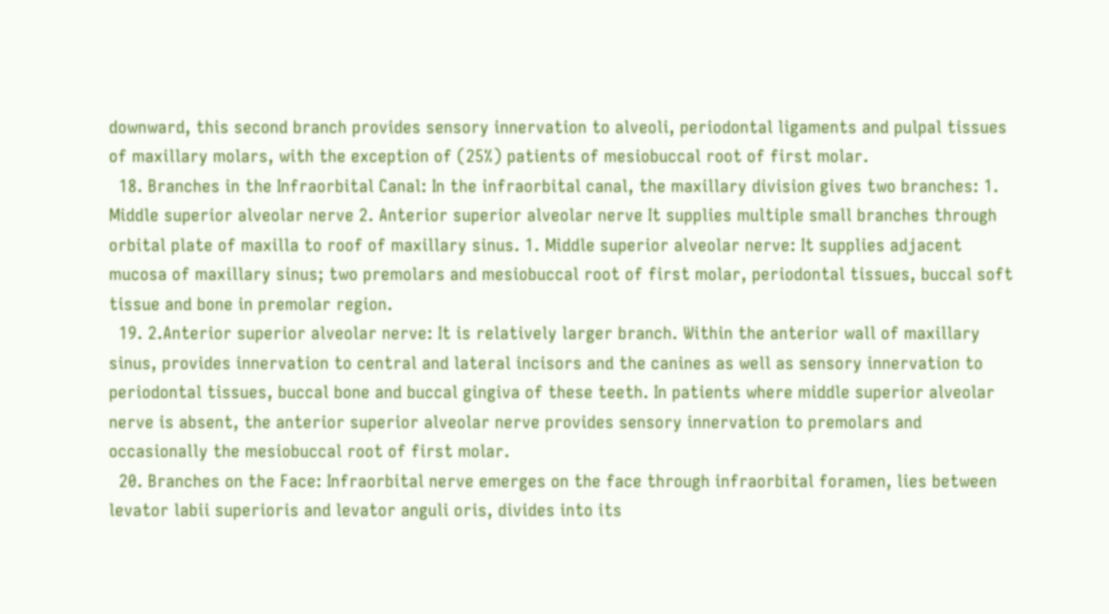downward, this second branch provides sensory innervation to alveoli, periodontal ligaments and pulpal tissues of maxillary molars, with the exception of (25%) patients of mesiobuccal root of first molar.
  18. Branches in the Infraorbital Canal: In the infraorbital canal, the maxillary division gives two branches: 1. Middle superior alveolar nerve 2. Anterior superior alveolar nerve It supplies multiple small branches through orbital plate of maxilla to roof of maxillary sinus. 1. Middle superior alveolar nerve: It supplies adjacent mucosa of maxillary sinus; two premolars and mesiobuccal root of first molar, periodontal tissues, buccal soft tissue and bone in premolar region.
  19. 2.Anterior superior alveolar nerve: It is relatively larger branch. Within the anterior wall of maxillary sinus, provides innervation to central and lateral incisors and the canines as well as sensory innervation to periodontal tissues, buccal bone and buccal gingiva of these teeth. In patients where middle superior alveolar nerve is absent, the anterior superior alveolar nerve provides sensory innervation to premolars and occasionally the mesiobuccal root of first molar.
  20. Branches on the Face: Infraorbital nerve emerges on the face through infraorbital foramen, lies between levator labii superioris and levator anguli oris, divides into its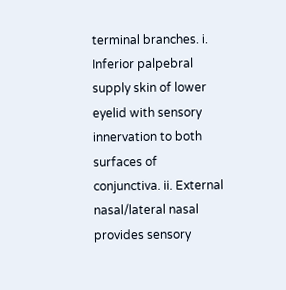terminal branches. i. Inferior palpebral supply skin of lower eyelid with sensory innervation to both surfaces of conjunctiva. ii. External nasal/lateral nasal provides sensory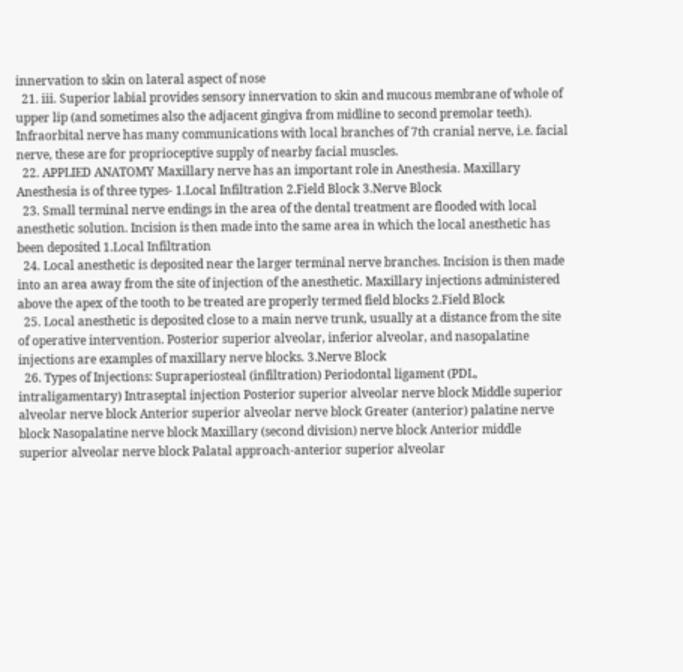innervation to skin on lateral aspect of nose
  21. iii. Superior labial provides sensory innervation to skin and mucous membrane of whole of upper lip (and sometimes also the adjacent gingiva from midline to second premolar teeth). Infraorbital nerve has many communications with local branches of 7th cranial nerve, i.e. facial nerve, these are for proprioceptive supply of nearby facial muscles.
  22. APPLIED ANATOMY Maxillary nerve has an important role in Anesthesia. Maxillary Anesthesia is of three types- 1.Local Infiltration 2.Field Block 3.Nerve Block
  23. Small terminal nerve endings in the area of the dental treatment are flooded with local anesthetic solution. Incision is then made into the same area in which the local anesthetic has been deposited 1.Local Infiltration
  24. Local anesthetic is deposited near the larger terminal nerve branches. Incision is then made into an area away from the site of injection of the anesthetic. Maxillary injections administered above the apex of the tooth to be treated are properly termed field blocks 2.Field Block
  25. Local anesthetic is deposited close to a main nerve trunk, usually at a distance from the site of operative intervention. Posterior superior alveolar, inferior alveolar, and nasopalatine injections are examples of maxillary nerve blocks. 3.Nerve Block
  26. Types of Injections: Supraperiosteal (infiltration) Periodontal ligament (PDL, intraligamentary) Intraseptal injection Posterior superior alveolar nerve block Middle superior alveolar nerve block Anterior superior alveolar nerve block Greater (anterior) palatine nerve block Nasopalatine nerve block Maxillary (second division) nerve block Anterior middle superior alveolar nerve block Palatal approach-anterior superior alveolar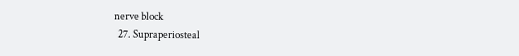nerve block
  27. Supraperiosteal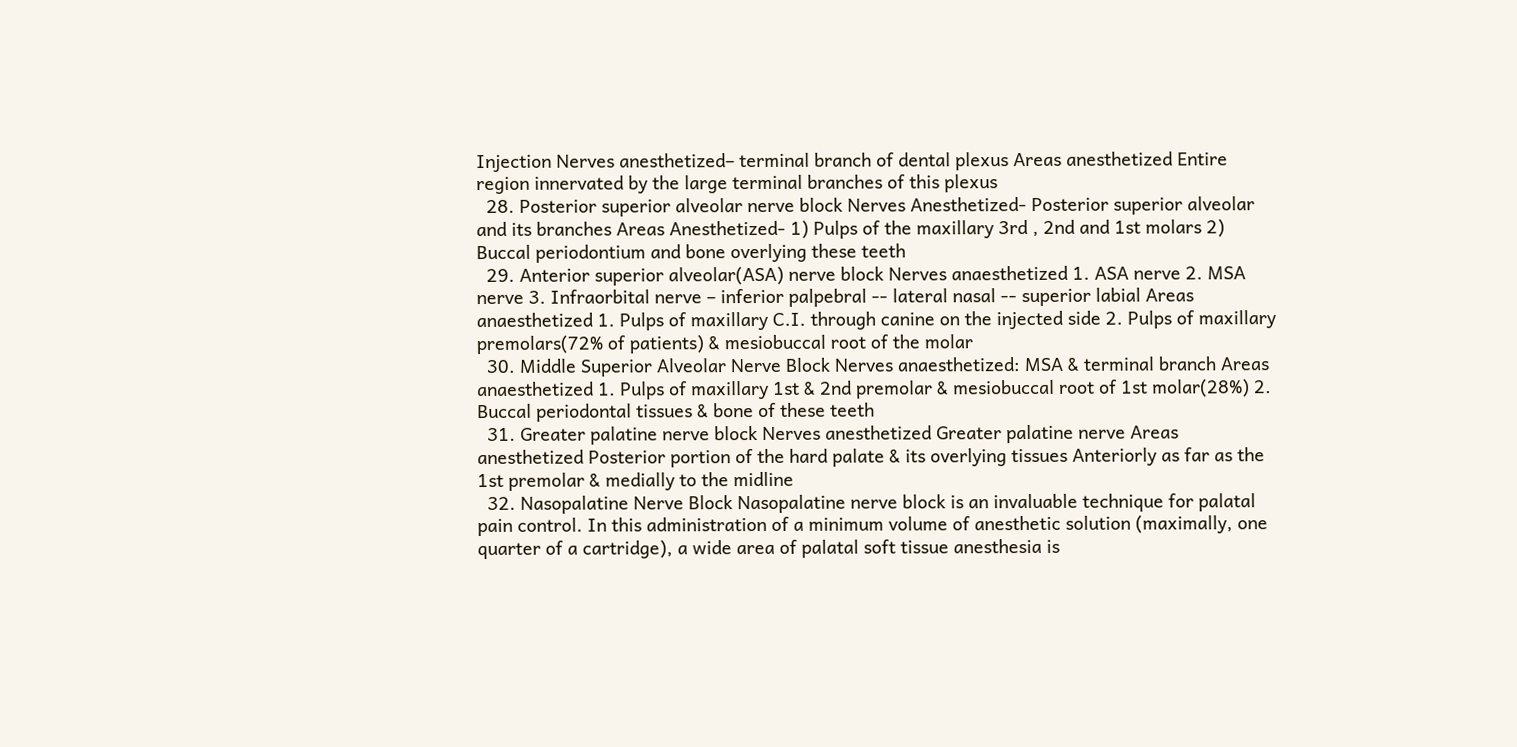Injection Nerves anesthetized– terminal branch of dental plexus Areas anesthetized Entire region innervated by the large terminal branches of this plexus
  28. Posterior superior alveolar nerve block Nerves Anesthetized- Posterior superior alveolar and its branches Areas Anesthetized- 1) Pulps of the maxillary 3rd , 2nd and 1st molars 2) Buccal periodontium and bone overlying these teeth
  29. Anterior superior alveolar(ASA) nerve block Nerves anaesthetized 1. ASA nerve 2. MSA nerve 3. Infraorbital nerve – inferior palpebral -- lateral nasal -- superior labial Areas anaesthetized 1. Pulps of maxillary C.I. through canine on the injected side 2. Pulps of maxillary premolars(72% of patients) & mesiobuccal root of the molar
  30. Middle Superior Alveolar Nerve Block Nerves anaesthetized: MSA & terminal branch Areas anaesthetized 1. Pulps of maxillary 1st & 2nd premolar & mesiobuccal root of 1st molar(28%) 2. Buccal periodontal tissues & bone of these teeth
  31. Greater palatine nerve block Nerves anesthetized Greater palatine nerve Areas anesthetized Posterior portion of the hard palate & its overlying tissues Anteriorly as far as the 1st premolar & medially to the midline
  32. Nasopalatine Nerve Block Nasopalatine nerve block is an invaluable technique for palatal pain control. In this administration of a minimum volume of anesthetic solution (maximally, one quarter of a cartridge), a wide area of palatal soft tissue anesthesia is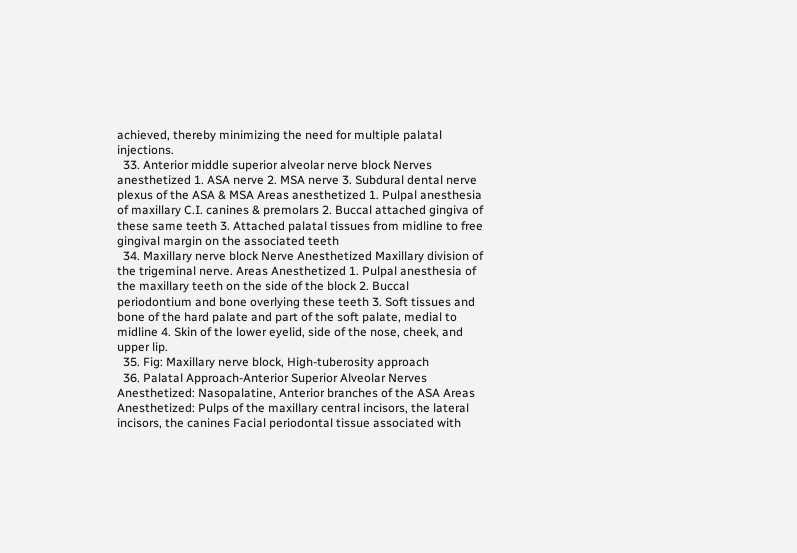achieved, thereby minimizing the need for multiple palatal injections.
  33. Anterior middle superior alveolar nerve block Nerves anesthetized 1. ASA nerve 2. MSA nerve 3. Subdural dental nerve plexus of the ASA & MSA Areas anesthetized 1. Pulpal anesthesia of maxillary C.I. canines & premolars 2. Buccal attached gingiva of these same teeth 3. Attached palatal tissues from midline to free gingival margin on the associated teeth
  34. Maxillary nerve block Nerve Anesthetized Maxillary division of the trigeminal nerve. Areas Anesthetized 1. Pulpal anesthesia of the maxillary teeth on the side of the block 2. Buccal periodontium and bone overlying these teeth 3. Soft tissues and bone of the hard palate and part of the soft palate, medial to midline 4. Skin of the lower eyelid, side of the nose, cheek, and upper lip.
  35. Fig: Maxillary nerve block, High-tuberosity approach
  36. Palatal Approach-Anterior Superior Alveolar Nerves Anesthetized: Nasopalatine, Anterior branches of the ASA Areas Anesthetized: Pulps of the maxillary central incisors, the lateral incisors, the canines Facial periodontal tissue associated with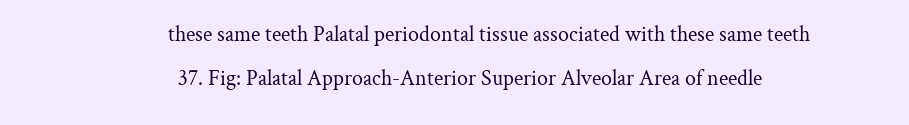these same teeth Palatal periodontal tissue associated with these same teeth
  37. Fig: Palatal Approach-Anterior Superior Alveolar Area of needle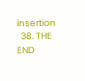insertion
  38. THE END